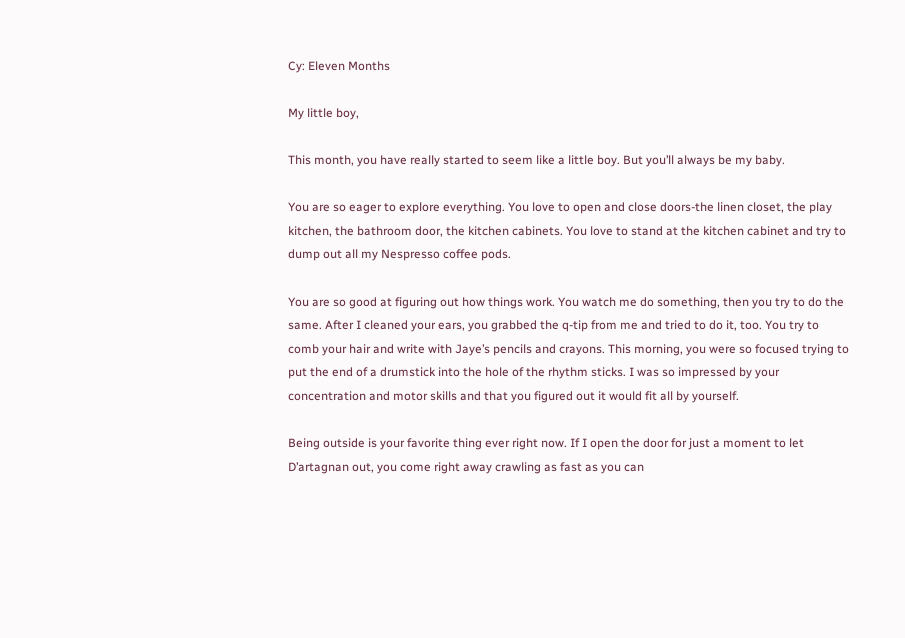Cy: Eleven Months

My little boy,

This month, you have really started to seem like a little boy. But you’ll always be my baby.

You are so eager to explore everything. You love to open and close doors-the linen closet, the play kitchen, the bathroom door, the kitchen cabinets. You love to stand at the kitchen cabinet and try to dump out all my Nespresso coffee pods.

You are so good at figuring out how things work. You watch me do something, then you try to do the same. After I cleaned your ears, you grabbed the q-tip from me and tried to do it, too. You try to comb your hair and write with Jaye’s pencils and crayons. This morning, you were so focused trying to put the end of a drumstick into the hole of the rhythm sticks. I was so impressed by your concentration and motor skills and that you figured out it would fit all by yourself.

Being outside is your favorite thing ever right now. If I open the door for just a moment to let D’artagnan out, you come right away crawling as fast as you can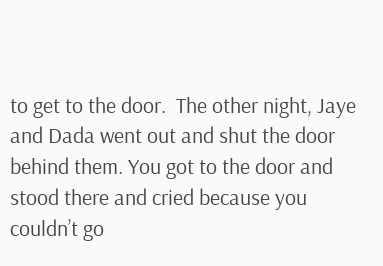to get to the door.  The other night, Jaye and Dada went out and shut the door behind them. You got to the door and stood there and cried because you couldn’t go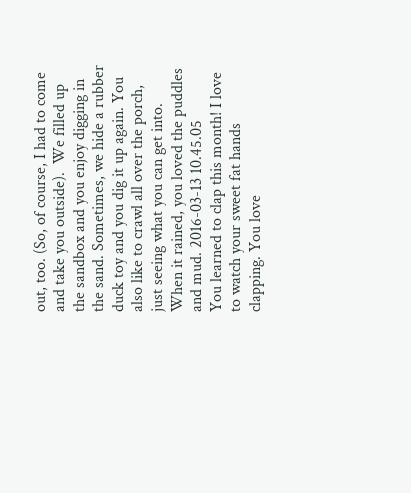out, too. (So, of course, I had to come and take you outside).  We filled up the sandbox and you enjoy digging in the sand. Sometimes, we hide a rubber duck toy and you dig it up again. You also like to crawl all over the porch, just seeing what you can get into. When it rained, you loved the puddles and mud. 2016-03-13 10.45.05
You learned to clap this month! I love to watch your sweet fat hands clapping. You love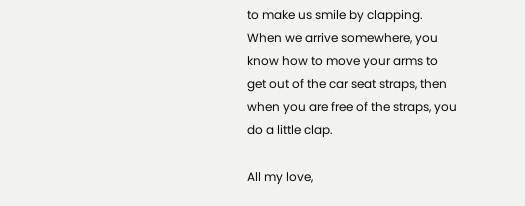to make us smile by clapping. When we arrive somewhere, you know how to move your arms to get out of the car seat straps, then when you are free of the straps, you do a little clap.

All my love,